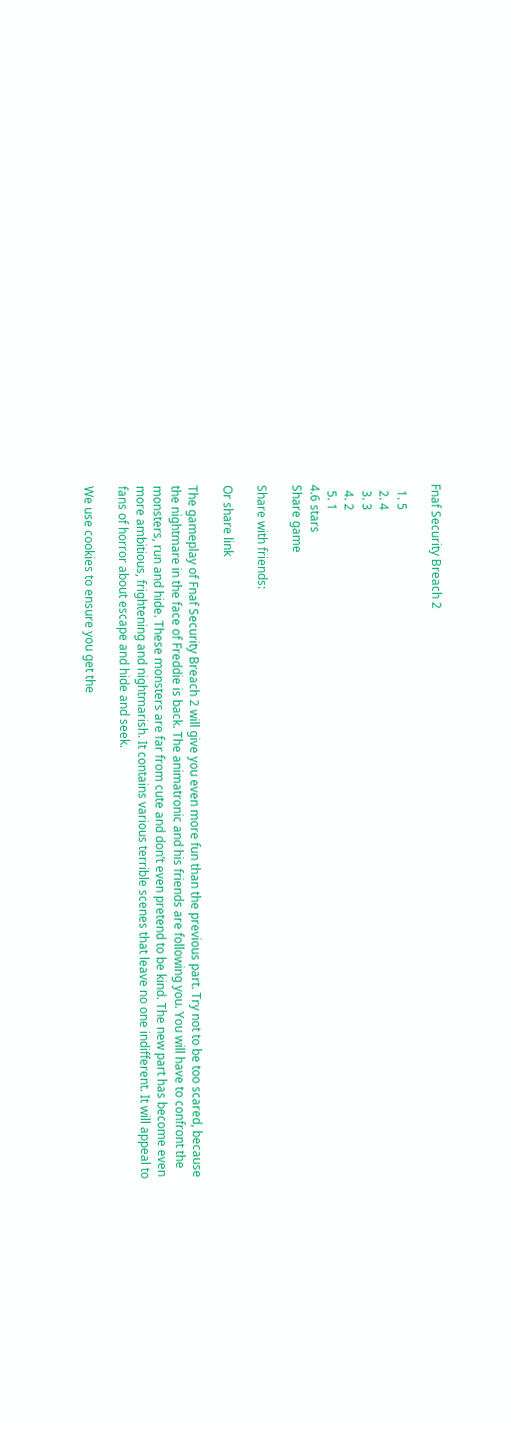Fnaf Security Breach 2

  1. 5
  2. 4
  3. 3
  4. 2
  5. 1
4.6 stars
Share game

Share with friends:

Or share link

The gameplay of Fnaf Security Breach 2 will give you even more fun than the previous part. Try not to be too scared, because the nightmare in the face of Freddie is back. The animatronic and his friends are following you. You will have to confront the monsters, run and hide. These monsters are far from cute and don’t even pretend to be kind. The new part has become even more ambitious, frightening and nightmarish. It contains various terrible scenes that leave no one indifferent. It will appeal to fans of horror about escape and hide and seek.

We use cookies to ensure you get the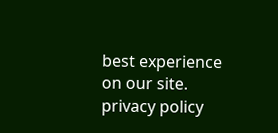best experience on our site.  privacy policy